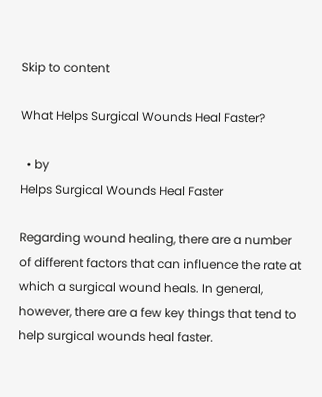Skip to content

What Helps Surgical Wounds Heal Faster?

  • by
Helps Surgical Wounds Heal Faster

Regarding wound healing, there are a number of different factors that can influence the rate at which a surgical wound heals. In general, however, there are a few key things that tend to help surgical wounds heal faster.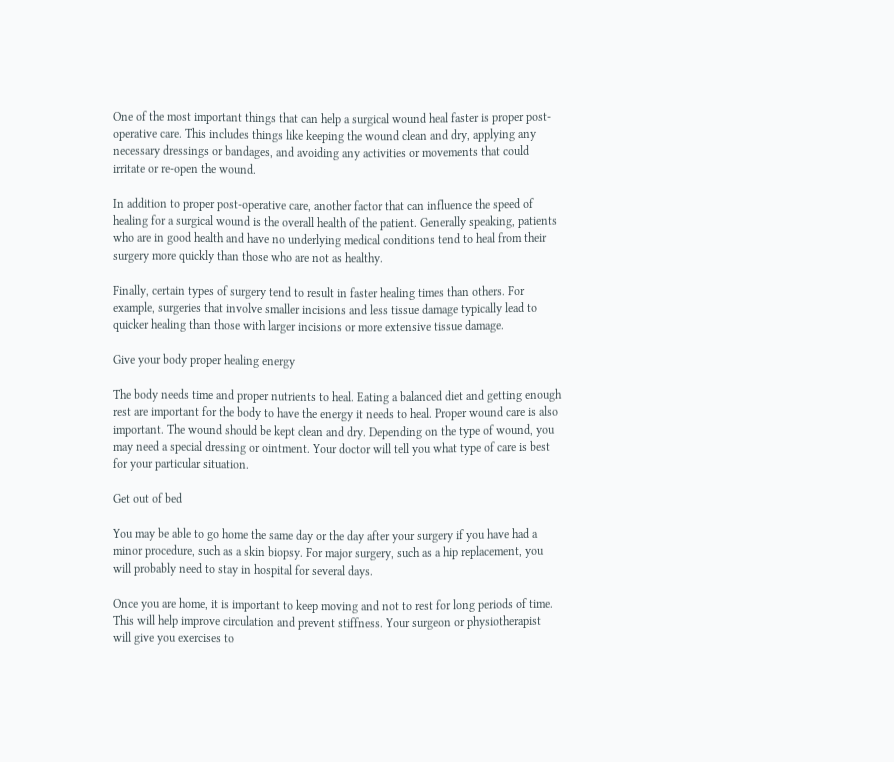One of the most important things that can help a surgical wound heal faster is proper post-operative care. This includes things like keeping the wound clean and dry, applying any necessary dressings or bandages, and avoiding any activities or movements that could irritate or re-open the wound.

In addition to proper post-operative care, another factor that can influence the speed of healing for a surgical wound is the overall health of the patient. Generally speaking, patients who are in good health and have no underlying medical conditions tend to heal from their surgery more quickly than those who are not as healthy.

Finally, certain types of surgery tend to result in faster healing times than others. For example, surgeries that involve smaller incisions and less tissue damage typically lead to quicker healing than those with larger incisions or more extensive tissue damage.

Give your body proper healing energy

The body needs time and proper nutrients to heal. Eating a balanced diet and getting enough rest are important for the body to have the energy it needs to heal. Proper wound care is also important. The wound should be kept clean and dry. Depending on the type of wound, you may need a special dressing or ointment. Your doctor will tell you what type of care is best for your particular situation.

Get out of bed

You may be able to go home the same day or the day after your surgery if you have had a minor procedure, such as a skin biopsy. For major surgery, such as a hip replacement, you will probably need to stay in hospital for several days.

Once you are home, it is important to keep moving and not to rest for long periods of time. This will help improve circulation and prevent stiffness. Your surgeon or physiotherapist will give you exercises to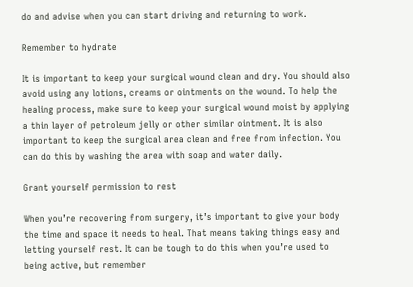do and advise when you can start driving and returning to work.

Remember to hydrate

It is important to keep your surgical wound clean and dry. You should also avoid using any lotions, creams or ointments on the wound. To help the healing process, make sure to keep your surgical wound moist by applying a thin layer of petroleum jelly or other similar ointment. It is also important to keep the surgical area clean and free from infection. You can do this by washing the area with soap and water daily.

Grant yourself permission to rest

When you’re recovering from surgery, it’s important to give your body the time and space it needs to heal. That means taking things easy and letting yourself rest. It can be tough to do this when you’re used to being active, but remember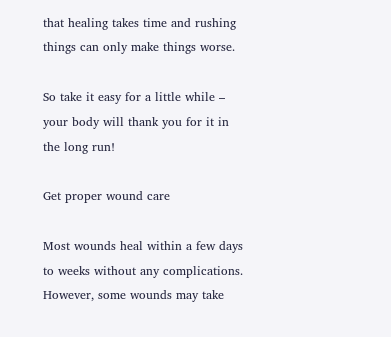that healing takes time and rushing things can only make things worse.

So take it easy for a little while – your body will thank you for it in the long run!

Get proper wound care

Most wounds heal within a few days to weeks without any complications. However, some wounds may take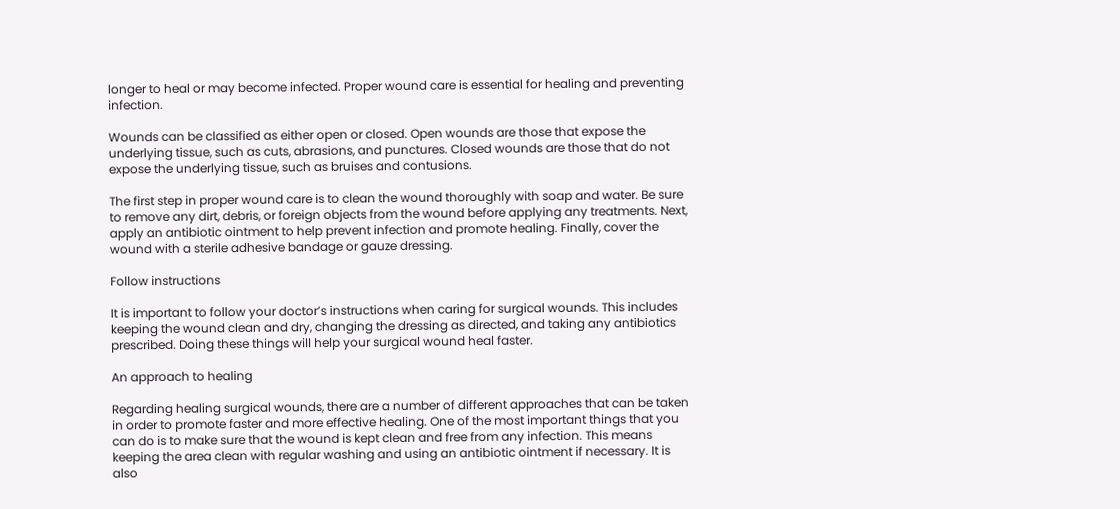longer to heal or may become infected. Proper wound care is essential for healing and preventing infection.

Wounds can be classified as either open or closed. Open wounds are those that expose the underlying tissue, such as cuts, abrasions, and punctures. Closed wounds are those that do not expose the underlying tissue, such as bruises and contusions.

The first step in proper wound care is to clean the wound thoroughly with soap and water. Be sure to remove any dirt, debris, or foreign objects from the wound before applying any treatments. Next, apply an antibiotic ointment to help prevent infection and promote healing. Finally, cover the wound with a sterile adhesive bandage or gauze dressing.

Follow instructions

It is important to follow your doctor’s instructions when caring for surgical wounds. This includes keeping the wound clean and dry, changing the dressing as directed, and taking any antibiotics prescribed. Doing these things will help your surgical wound heal faster.

An approach to healing

Regarding healing surgical wounds, there are a number of different approaches that can be taken in order to promote faster and more effective healing. One of the most important things that you can do is to make sure that the wound is kept clean and free from any infection. This means keeping the area clean with regular washing and using an antibiotic ointment if necessary. It is also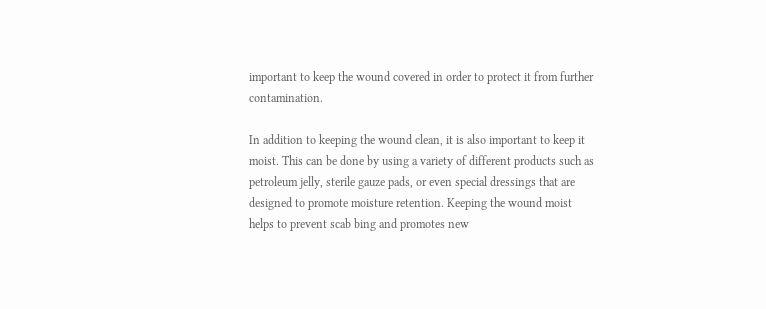important to keep the wound covered in order to protect it from further contamination.

In addition to keeping the wound clean, it is also important to keep it moist. This can be done by using a variety of different products such as petroleum jelly, sterile gauze pads, or even special dressings that are designed to promote moisture retention. Keeping the wound moist helps to prevent scab bing and promotes new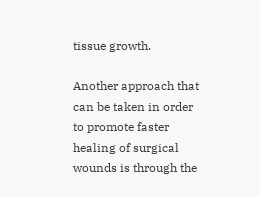tissue growth.

Another approach that can be taken in order to promote faster healing of surgical wounds is through the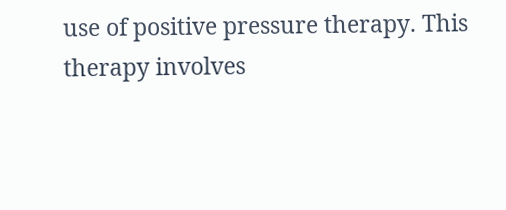use of positive pressure therapy. This therapy involves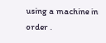using a machine in order .